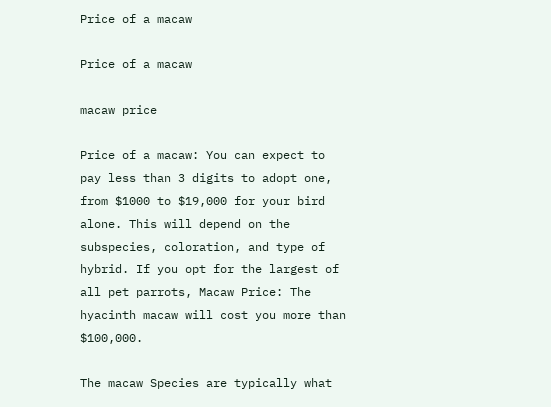Price of a macaw

Price of a macaw

macaw price

Price of a macaw: You can expect to pay less than 3 digits to adopt one, from $1000 to $19,000 for your bird alone. This will depend on the subspecies, coloration, and type of hybrid. If you opt for the largest of all pet parrots, Macaw Price: The hyacinth macaw will cost you more than $100,000.

The macaw Species are typically what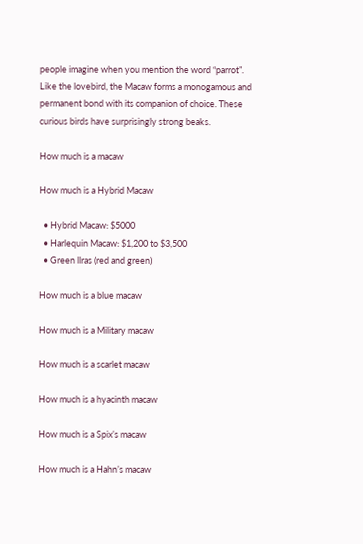people imagine when you mention the word “parrot”. Like the lovebird, the Macaw forms a monogamous and permanent bond with its companion of choice. These curious birds have surprisingly strong beaks.

How much is a macaw

How much is a Hybrid Macaw

  • Hybrid Macaw: $5000
  • Harlequin Macaw: $1,200 to $3,500
  • Green llras (red and green)

How much is a blue macaw

How much is a Military macaw

How much is a scarlet macaw

How much is a hyacinth macaw

How much is a Spix’s macaw

How much is a Hahn’s macaw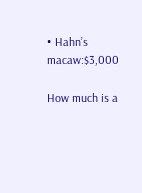• Hahn’s macaw:$3,000

How much is a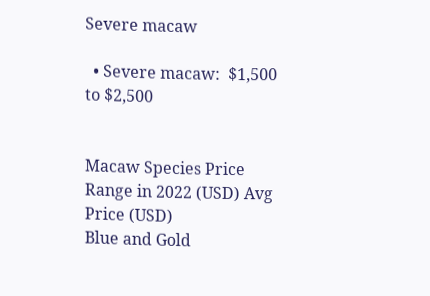Severe macaw

  • Severe macaw:  $1,500 to $2,500


Macaw Species Price Range in 2022 (USD) Avg Price (USD)
Blue and Gold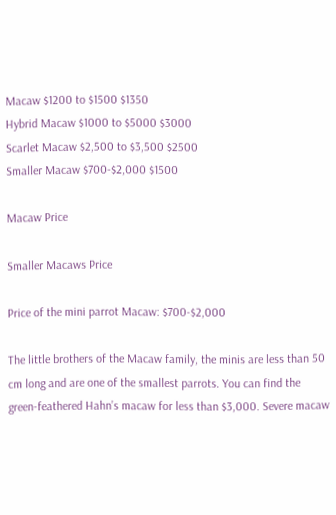Macaw $1200 to $1500 $1350
Hybrid Macaw $1000 to $5000 $3000
Scarlet Macaw $2,500 to $3,500 $2500
Smaller Macaw $700-$2,000 $1500

Macaw Price

Smaller Macaws Price

Price of the mini parrot Macaw: $700-$2,000

The little brothers of the Macaw family, the minis are less than 50 cm long and are one of the smallest parrots. You can find the green-feathered Hahn’s macaw for less than $3,000. Severe macaw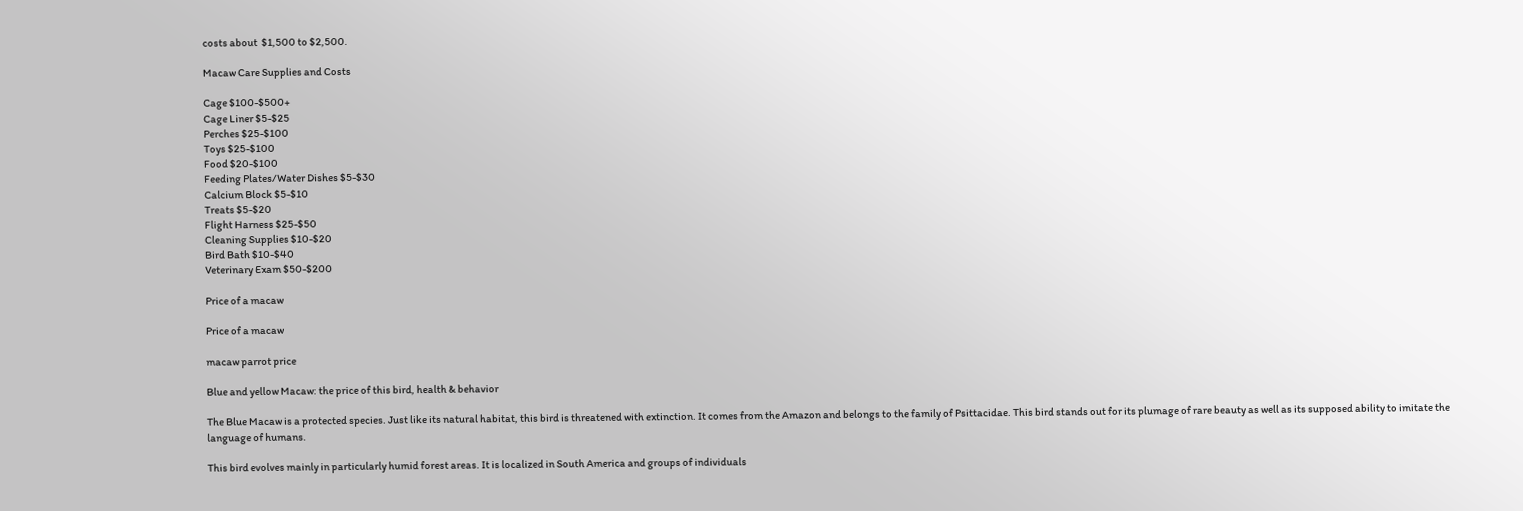costs about  $1,500 to $2,500.

Macaw Care Supplies and Costs

Cage $100-$500+
Cage Liner $5-$25
Perches $25-$100
Toys $25-$100
Food $20-$100
Feeding Plates/Water Dishes $5-$30
Calcium Block $5-$10
Treats $5-$20
Flight Harness $25-$50
Cleaning Supplies $10-$20
Bird Bath $10-$40
Veterinary Exam $50-$200

Price of a macaw

Price of a macaw

macaw parrot price

Blue and yellow Macaw: the price of this bird, health & behavior

The Blue Macaw is a protected species. Just like its natural habitat, this bird is threatened with extinction. It comes from the Amazon and belongs to the family of Psittacidae. This bird stands out for its plumage of rare beauty as well as its supposed ability to imitate the language of humans.

This bird evolves mainly in particularly humid forest areas. It is localized in South America and groups of individuals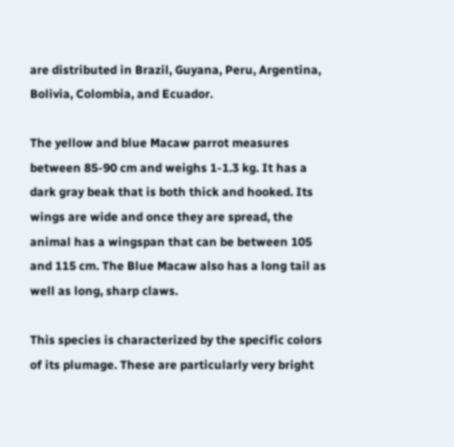are distributed in Brazil, Guyana, Peru, Argentina, Bolivia, Colombia, and Ecuador.

The yellow and blue Macaw parrot measures between 85-90 cm and weighs 1-1.3 kg. It has a dark gray beak that is both thick and hooked. Its wings are wide and once they are spread, the animal has a wingspan that can be between 105 and 115 cm. The Blue Macaw also has a long tail as well as long, sharp claws.

This species is characterized by the specific colors of its plumage. These are particularly very bright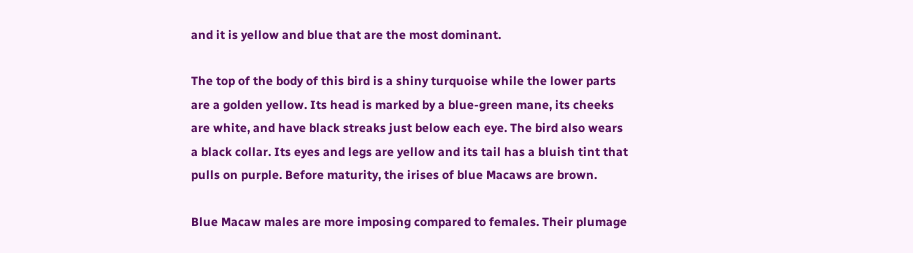and it is yellow and blue that are the most dominant.

The top of the body of this bird is a shiny turquoise while the lower parts are a golden yellow. Its head is marked by a blue-green mane, its cheeks are white, and have black streaks just below each eye. The bird also wears a black collar. Its eyes and legs are yellow and its tail has a bluish tint that pulls on purple. Before maturity, the irises of blue Macaws are brown.

Blue Macaw males are more imposing compared to females. Their plumage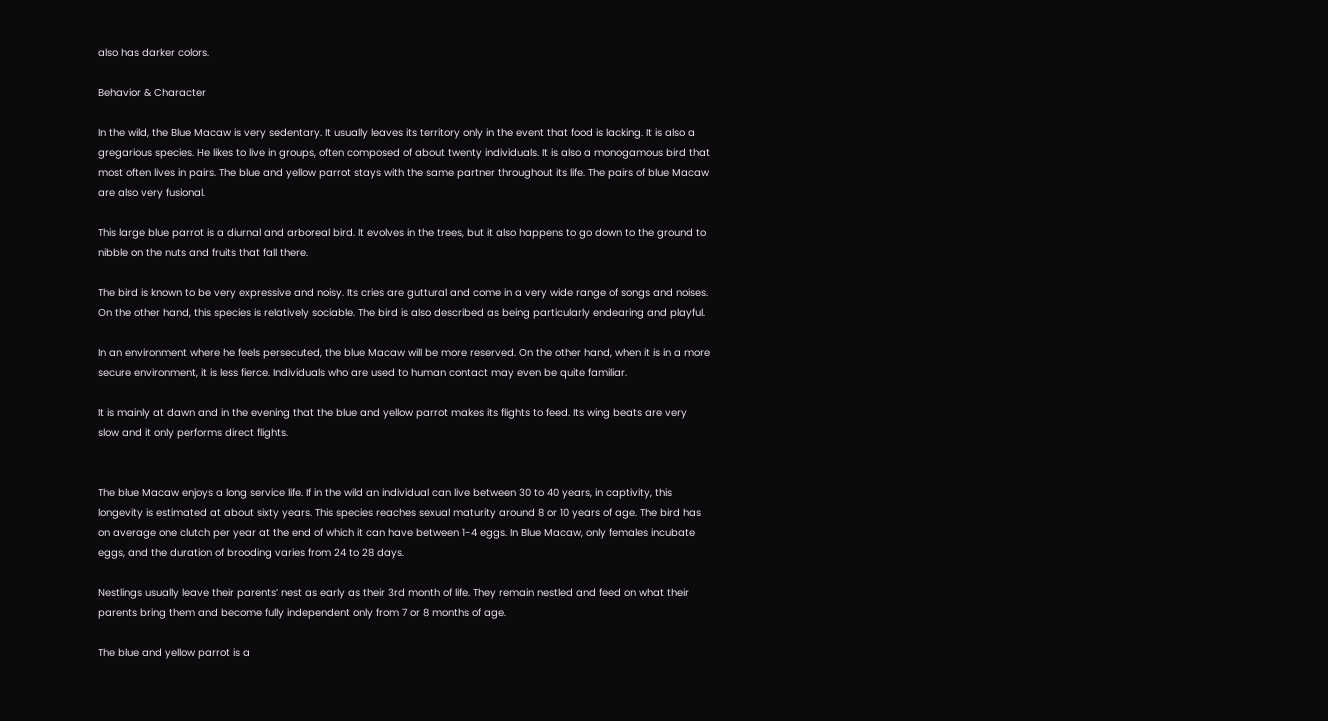also has darker colors.

Behavior & Character

In the wild, the Blue Macaw is very sedentary. It usually leaves its territory only in the event that food is lacking. It is also a gregarious species. He likes to live in groups, often composed of about twenty individuals. It is also a monogamous bird that most often lives in pairs. The blue and yellow parrot stays with the same partner throughout its life. The pairs of blue Macaw are also very fusional.

This large blue parrot is a diurnal and arboreal bird. It evolves in the trees, but it also happens to go down to the ground to nibble on the nuts and fruits that fall there.

The bird is known to be very expressive and noisy. Its cries are guttural and come in a very wide range of songs and noises. On the other hand, this species is relatively sociable. The bird is also described as being particularly endearing and playful.

In an environment where he feels persecuted, the blue Macaw will be more reserved. On the other hand, when it is in a more secure environment, it is less fierce. Individuals who are used to human contact may even be quite familiar.

It is mainly at dawn and in the evening that the blue and yellow parrot makes its flights to feed. Its wing beats are very slow and it only performs direct flights.


The blue Macaw enjoys a long service life. If in the wild an individual can live between 30 to 40 years, in captivity, this longevity is estimated at about sixty years. This species reaches sexual maturity around 8 or 10 years of age. The bird has on average one clutch per year at the end of which it can have between 1-4 eggs. In Blue Macaw, only females incubate eggs, and the duration of brooding varies from 24 to 28 days.

Nestlings usually leave their parents’ nest as early as their 3rd month of life. They remain nestled and feed on what their parents bring them and become fully independent only from 7 or 8 months of age.

The blue and yellow parrot is a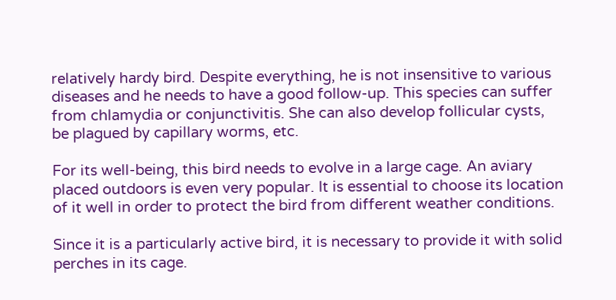relatively hardy bird. Despite everything, he is not insensitive to various diseases and he needs to have a good follow-up. This species can suffer from chlamydia or conjunctivitis. She can also develop follicular cysts, be plagued by capillary worms, etc.

For its well-being, this bird needs to evolve in a large cage. An aviary placed outdoors is even very popular. It is essential to choose its location of it well in order to protect the bird from different weather conditions.

Since it is a particularly active bird, it is necessary to provide it with solid perches in its cage.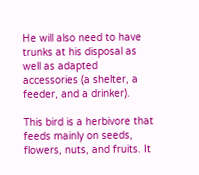He will also need to have trunks at his disposal as well as adapted accessories (a shelter, a feeder, and a drinker).

This bird is a herbivore that feeds mainly on seeds, flowers, nuts, and fruits. It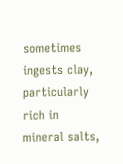sometimes ingests clay, particularly rich in mineral salts,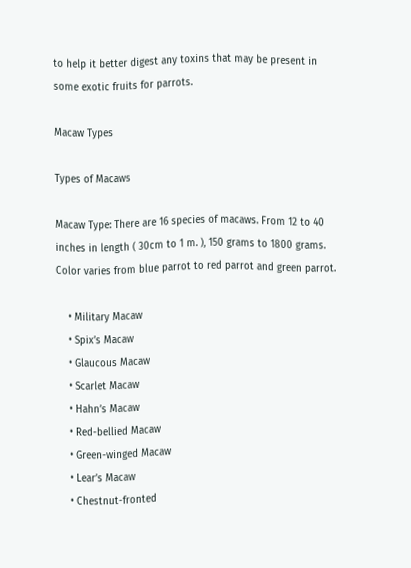to help it better digest any toxins that may be present in some exotic fruits for parrots.

Macaw Types

Types of Macaws

Macaw Type: There are 16 species of macaws. From 12 to 40 inches in length ( 30cm to 1 m. ), 150 grams to 1800 grams. Color varies from blue parrot to red parrot and green parrot.

    • Military Macaw
    • Spix’s Macaw
    • Glaucous Macaw
    • Scarlet Macaw
    • Hahn’s Macaw
    • Red-bellied Macaw
    • Green-winged Macaw
    • Lear’s Macaw
    • Chestnut-fronted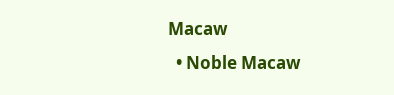Macaw
  • Noble Macaw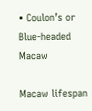• Coulon’s or Blue-headed Macaw

Macaw lifespan